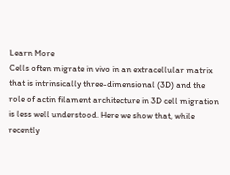Learn More
Cells often migrate in vivo in an extracellular matrix that is intrinsically three-dimensional (3D) and the role of actin filament architecture in 3D cell migration is less well understood. Here we show that, while recently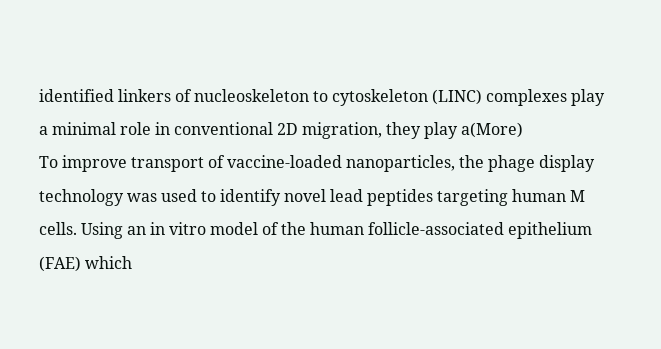identified linkers of nucleoskeleton to cytoskeleton (LINC) complexes play a minimal role in conventional 2D migration, they play a(More)
To improve transport of vaccine-loaded nanoparticles, the phage display technology was used to identify novel lead peptides targeting human M cells. Using an in vitro model of the human follicle-associated epithelium (FAE) which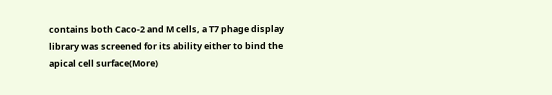contains both Caco-2 and M cells, a T7 phage display library was screened for its ability either to bind the apical cell surface(More)